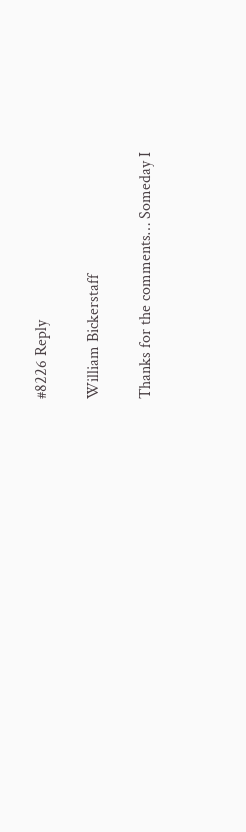#8226 Reply

William Bickerstaff

Thanks for the comments… Someday I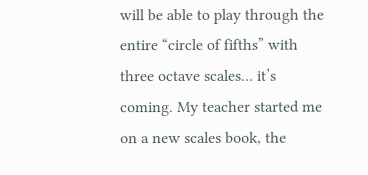will be able to play through the entire “circle of fifths” with three octave scales… it’s coming. My teacher started me on a new scales book, the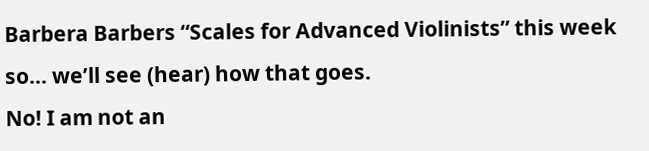Barbera Barbers “Scales for Advanced Violinists” this week so… we’ll see (hear) how that goes.
No! I am not an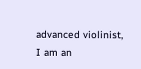advanced violinist, I am an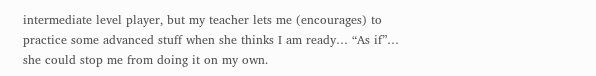intermediate level player, but my teacher lets me (encourages) to practice some advanced stuff when she thinks I am ready… “As if”… she could stop me from doing it on my own.